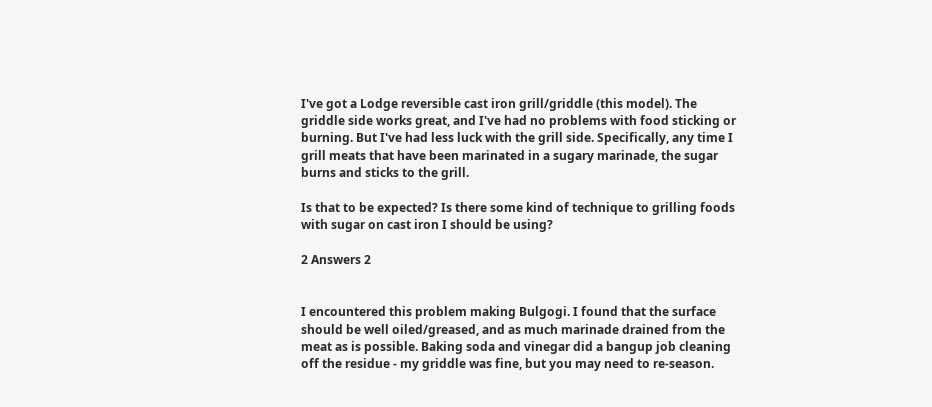I've got a Lodge reversible cast iron grill/griddle (this model). The griddle side works great, and I've had no problems with food sticking or burning. But I've had less luck with the grill side. Specifically, any time I grill meats that have been marinated in a sugary marinade, the sugar burns and sticks to the grill.

Is that to be expected? Is there some kind of technique to grilling foods with sugar on cast iron I should be using?

2 Answers 2


I encountered this problem making Bulgogi. I found that the surface should be well oiled/greased, and as much marinade drained from the meat as is possible. Baking soda and vinegar did a bangup job cleaning off the residue - my griddle was fine, but you may need to re-season.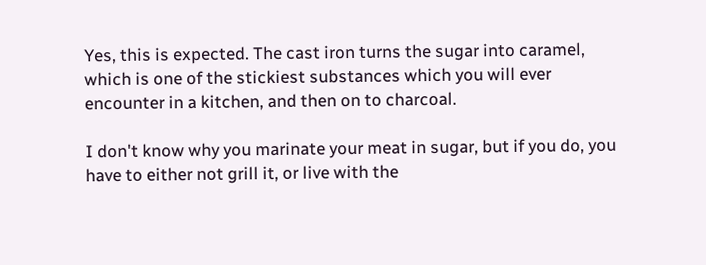Yes, this is expected. The cast iron turns the sugar into caramel, which is one of the stickiest substances which you will ever encounter in a kitchen, and then on to charcoal.

I don't know why you marinate your meat in sugar, but if you do, you have to either not grill it, or live with the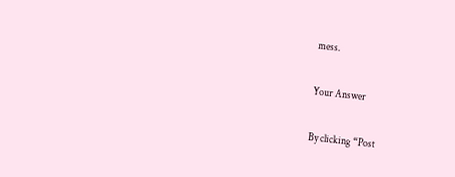mess.

Your Answer

By clicking “Post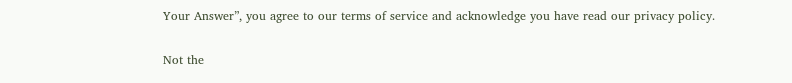Your Answer”, you agree to our terms of service and acknowledge you have read our privacy policy.

Not the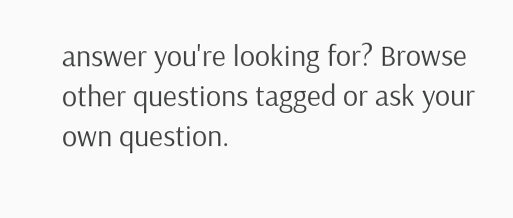answer you're looking for? Browse other questions tagged or ask your own question.